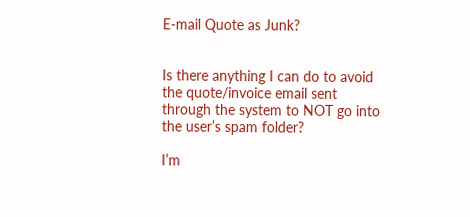E-mail Quote as Junk?


Is there anything I can do to avoid the quote/invoice email sent through the system to NOT go into the user’s spam folder?

I’m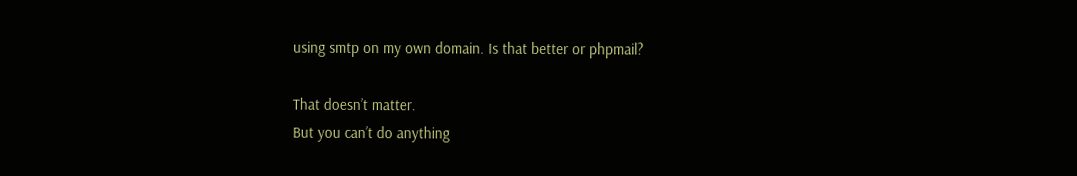using smtp on my own domain. Is that better or phpmail?

That doesn’t matter.
But you can’t do anything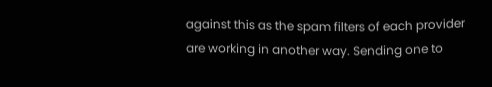against this as the spam filters of each provider are working in another way. Sending one to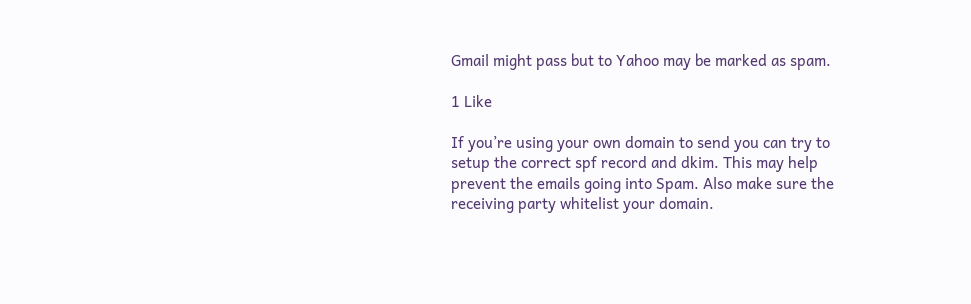Gmail might pass but to Yahoo may be marked as spam.

1 Like

If you’re using your own domain to send you can try to setup the correct spf record and dkim. This may help prevent the emails going into Spam. Also make sure the receiving party whitelist your domain.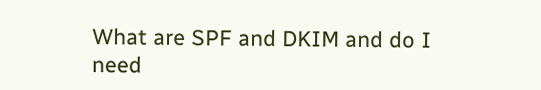What are SPF and DKIM and do I need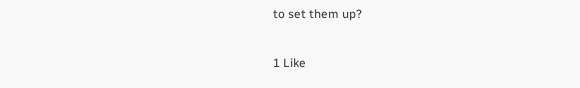to set them up?

1 Like